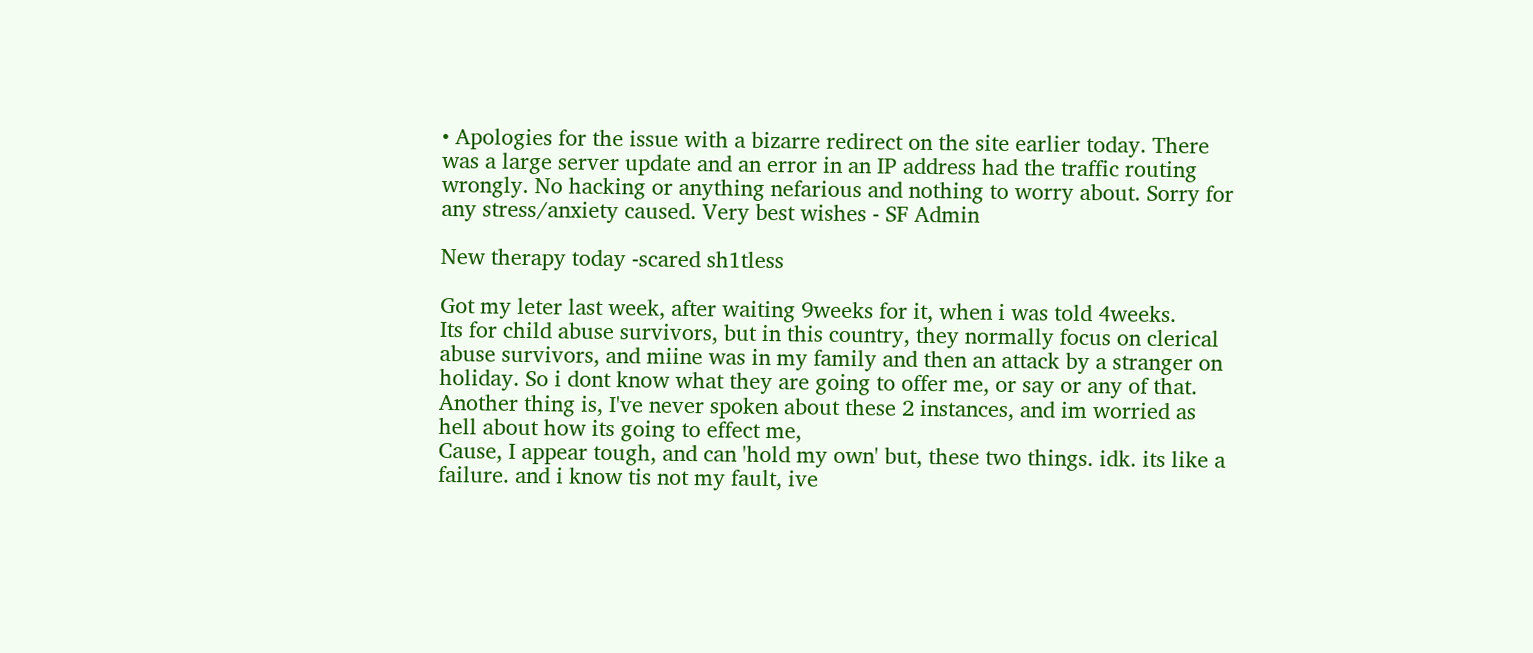• Apologies for the issue with a bizarre redirect on the site earlier today. There was a large server update and an error in an IP address had the traffic routing wrongly. No hacking or anything nefarious and nothing to worry about. Sorry for any stress/anxiety caused. Very best wishes - SF Admin

New therapy today -scared sh1tless

Got my leter last week, after waiting 9weeks for it, when i was told 4weeks.
Its for child abuse survivors, but in this country, they normally focus on clerical abuse survivors, and miine was in my family and then an attack by a stranger on holiday. So i dont know what they are going to offer me, or say or any of that.
Another thing is, I've never spoken about these 2 instances, and im worried as hell about how its going to effect me,
Cause, I appear tough, and can 'hold my own' but, these two things. idk. its like a failure. and i know tis not my fault, ive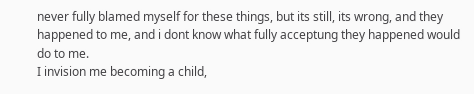never fully blamed myself for these things, but its still, its wrong, and they happened to me, and i dont know what fully acceptung they happened would do to me.
I invision me becoming a child,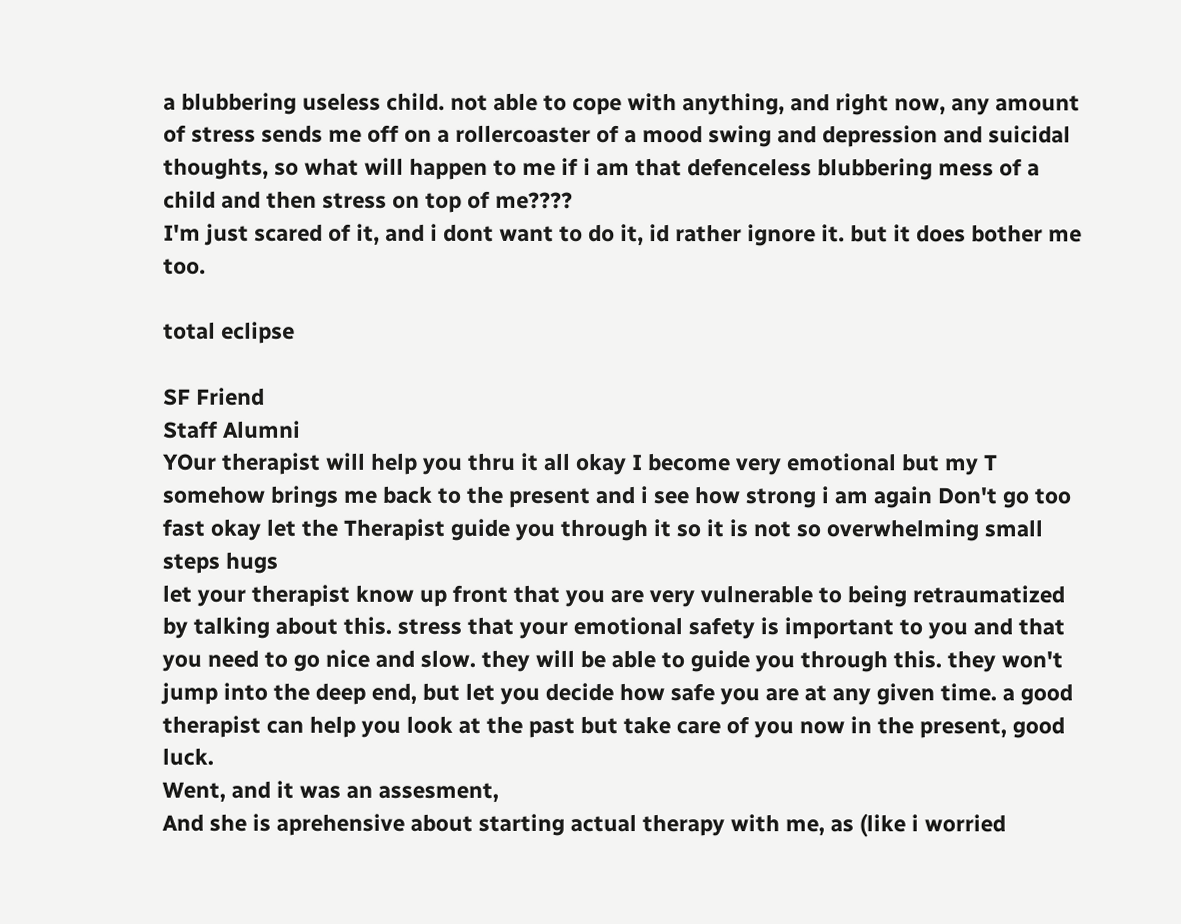a blubbering useless child. not able to cope with anything, and right now, any amount of stress sends me off on a rollercoaster of a mood swing and depression and suicidal thoughts, so what will happen to me if i am that defenceless blubbering mess of a child and then stress on top of me????
I'm just scared of it, and i dont want to do it, id rather ignore it. but it does bother me too.

total eclipse

SF Friend
Staff Alumni
YOur therapist will help you thru it all okay I become very emotional but my T somehow brings me back to the present and i see how strong i am again Don't go too fast okay let the Therapist guide you through it so it is not so overwhelming small steps hugs
let your therapist know up front that you are very vulnerable to being retraumatized by talking about this. stress that your emotional safety is important to you and that you need to go nice and slow. they will be able to guide you through this. they won't jump into the deep end, but let you decide how safe you are at any given time. a good therapist can help you look at the past but take care of you now in the present, good luck.
Went, and it was an assesment,
And she is aprehensive about starting actual therapy with me, as (like i worried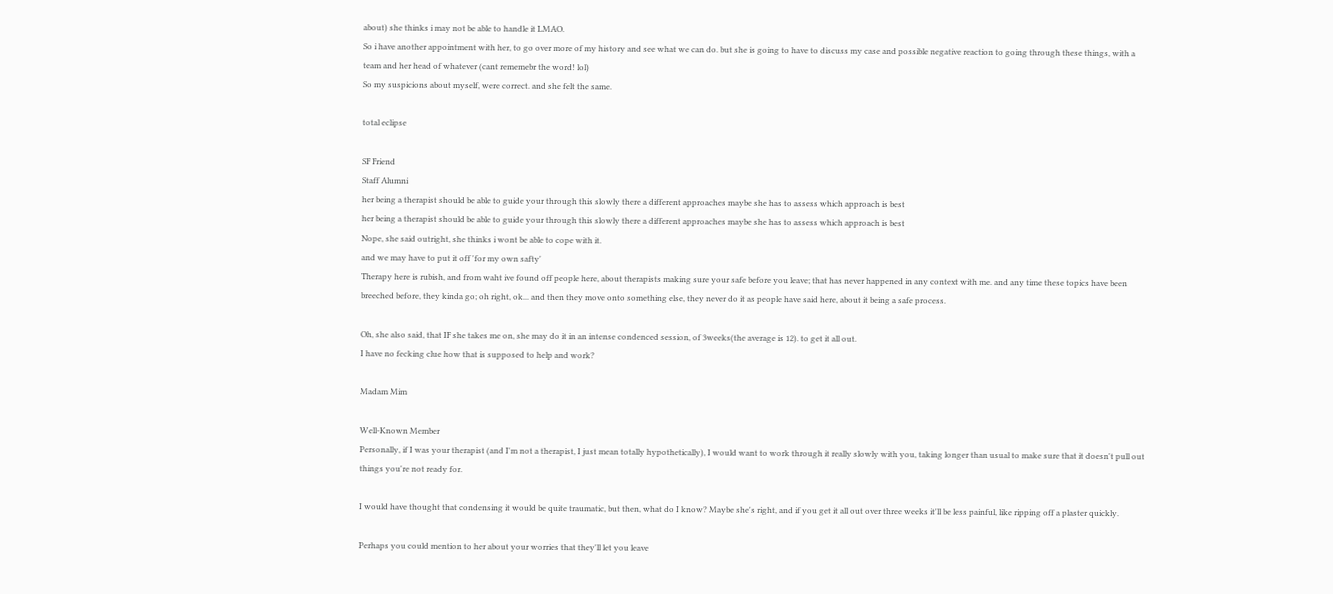about) she thinks i may not be able to handle it LMAO.
So i have another appointment with her, to go over more of my history and see what we can do. but she is going to have to discuss my case and possible negative reaction to going through these things, with a team and her head of whatever (cant rememebr the word! lol)
So my suspicions about myself, were correct. and she felt the same.

total eclipse

SF Friend
Staff Alumni
her being a therapist should be able to guide your through this slowly there a different approaches maybe she has to assess which approach is best
her being a therapist should be able to guide your through this slowly there a different approaches maybe she has to assess which approach is best
Nope, she said outright, she thinks i wont be able to cope with it.
and we may have to put it off 'for my own safty'
Therapy here is rubish, and from waht ive found off people here, about therapists making sure your safe before you leave; that has never happened in any context with me. and any time these topics have been breeched before, they kinda go; oh right, ok... and then they move onto something else, they never do it as people have said here, about it being a safe process.

Oh, she also said, that IF she takes me on, she may do it in an intense condenced session, of 3weeks(the average is 12). to get it all out.
I have no fecking clue how that is supposed to help and work?

Madam Mim

Well-Known Member
Personally, if I was your therapist (and I'm not a therapist, I just mean totally hypothetically), I would want to work through it really slowly with you, taking longer than usual to make sure that it doesn't pull out things you're not ready for.

I would have thought that condensing it would be quite traumatic, but then, what do I know? Maybe she's right, and if you get it all out over three weeks it'll be less painful, like ripping off a plaster quickly.

Perhaps you could mention to her about your worries that they'll let you leave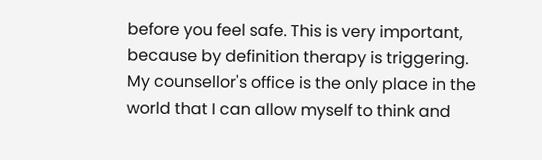before you feel safe. This is very important, because by definition therapy is triggering. My counsellor's office is the only place in the world that I can allow myself to think and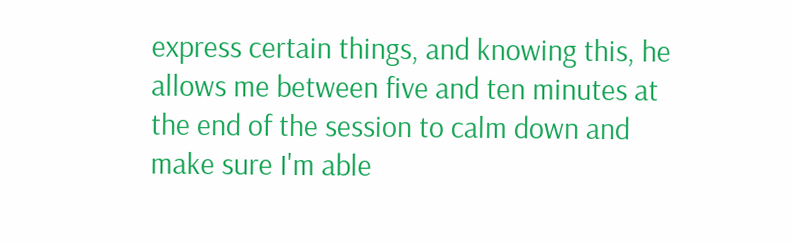express certain things, and knowing this, he allows me between five and ten minutes at the end of the session to calm down and make sure I'm able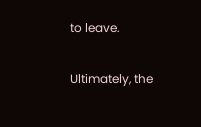to leave.

Ultimately, the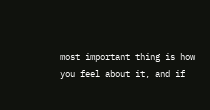most important thing is how you feel about it, and if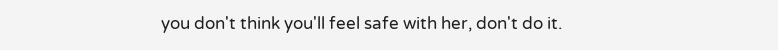you don't think you'll feel safe with her, don't do it.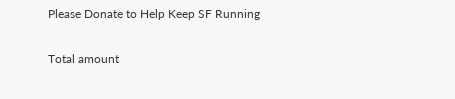Please Donate to Help Keep SF Running

Total amount